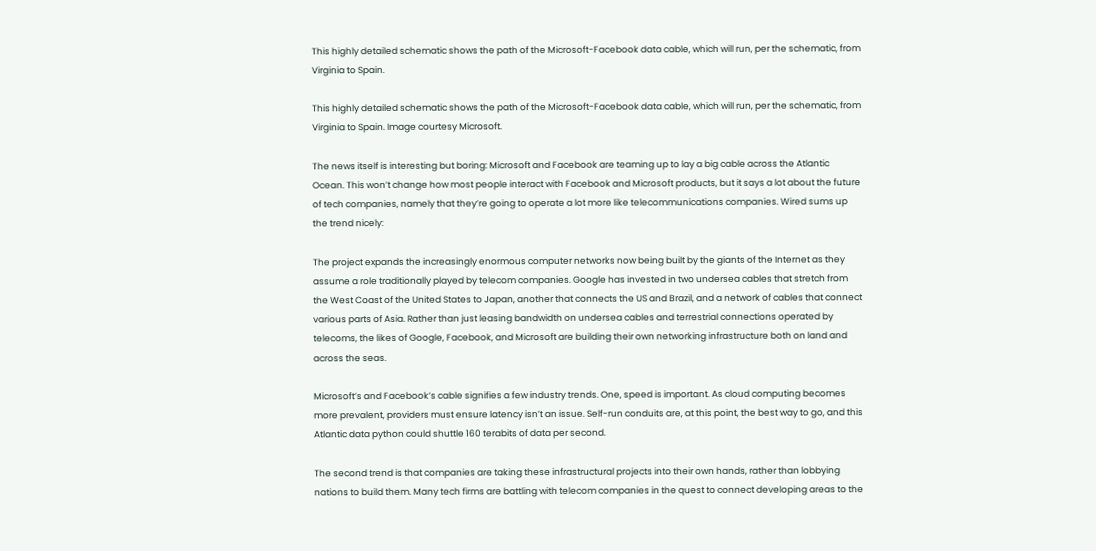This highly detailed schematic shows the path of the Microsoft-Facebook data cable, which will run, per the schematic, from Virginia to Spain.

This highly detailed schematic shows the path of the Microsoft-Facebook data cable, which will run, per the schematic, from Virginia to Spain. Image courtesy Microsoft.

The news itself is interesting but boring: Microsoft and Facebook are teaming up to lay a big cable across the Atlantic Ocean. This won’t change how most people interact with Facebook and Microsoft products, but it says a lot about the future of tech companies, namely that they’re going to operate a lot more like telecommunications companies. Wired sums up the trend nicely:

The project expands the increasingly enormous computer networks now being built by the giants of the Internet as they assume a role traditionally played by telecom companies. Google has invested in two undersea cables that stretch from the West Coast of the United States to Japan, another that connects the US and Brazil, and a network of cables that connect various parts of Asia. Rather than just leasing bandwidth on undersea cables and terrestrial connections operated by telecoms, the likes of Google, Facebook, and Microsoft are building their own networking infrastructure both on land and across the seas.

Microsoft’s and Facebook’s cable signifies a few industry trends. One, speed is important. As cloud computing becomes more prevalent, providers must ensure latency isn’t an issue. Self-run conduits are, at this point, the best way to go, and this Atlantic data python could shuttle 160 terabits of data per second.

The second trend is that companies are taking these infrastructural projects into their own hands, rather than lobbying nations to build them. Many tech firms are battling with telecom companies in the quest to connect developing areas to the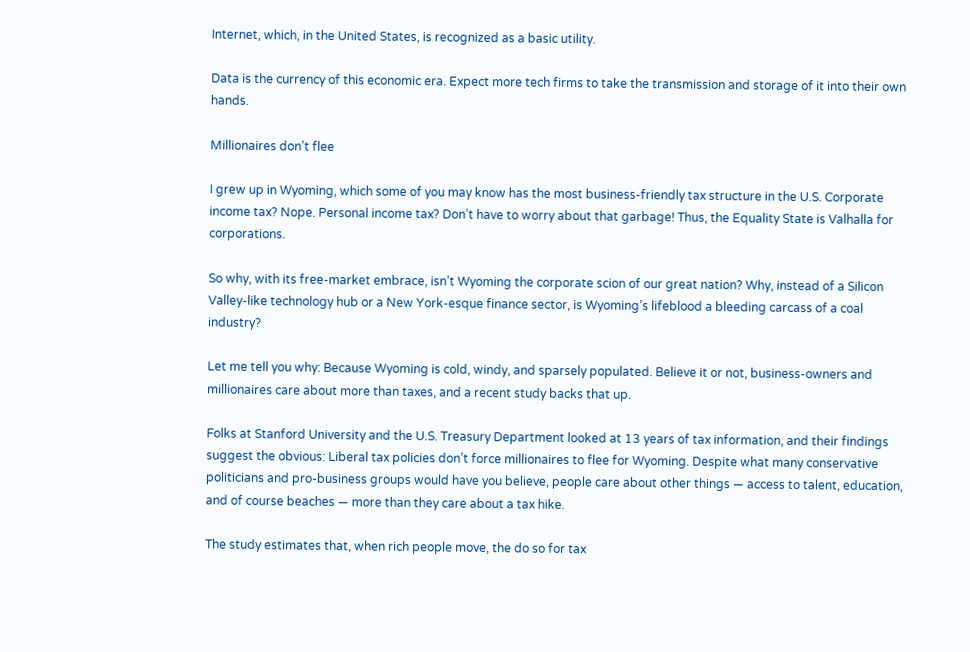Internet, which, in the United States, is recognized as a basic utility.

Data is the currency of this economic era. Expect more tech firms to take the transmission and storage of it into their own hands.

Millionaires don’t flee

I grew up in Wyoming, which some of you may know has the most business-friendly tax structure in the U.S. Corporate income tax? Nope. Personal income tax? Don’t have to worry about that garbage! Thus, the Equality State is Valhalla for corporations.

So why, with its free-market embrace, isn’t Wyoming the corporate scion of our great nation? Why, instead of a Silicon Valley-like technology hub or a New York-esque finance sector, is Wyoming’s lifeblood a bleeding carcass of a coal industry?

Let me tell you why: Because Wyoming is cold, windy, and sparsely populated. Believe it or not, business-owners and millionaires care about more than taxes, and a recent study backs that up.

Folks at Stanford University and the U.S. Treasury Department looked at 13 years of tax information, and their findings suggest the obvious: Liberal tax policies don’t force millionaires to flee for Wyoming. Despite what many conservative politicians and pro-business groups would have you believe, people care about other things — access to talent, education, and of course beaches — more than they care about a tax hike.

The study estimates that, when rich people move, the do so for tax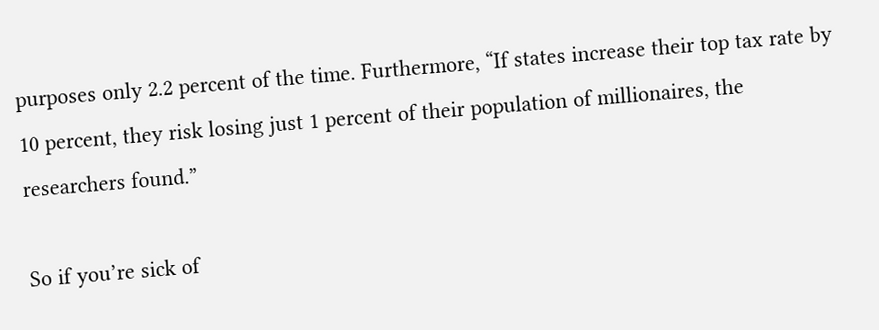purposes only 2.2 percent of the time. Furthermore, “If states increase their top tax rate by 10 percent, they risk losing just 1 percent of their population of millionaires, the researchers found.”

So if you’re sick of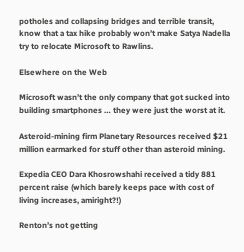potholes and collapsing bridges and terrible transit, know that a tax hike probably won’t make Satya Nadella try to relocate Microsoft to Rawlins.

Elsewhere on the Web

Microsoft wasn’t the only company that got sucked into building smartphones … they were just the worst at it.

Asteroid-mining firm Planetary Resources received $21 million earmarked for stuff other than asteroid mining.

Expedia CEO Dara Khosrowshahi received a tidy 881 percent raise (which barely keeps pace with cost of living increases, amiright?!)

Renton’s not getting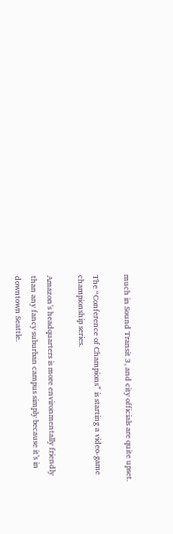much in Sound Transit 3, and city officials are quite upset.

The “Conference of Champions” is starting a video-game championship series.

Amazon’s headquarters is more environmentally friendly than any fancy suburban campus simply because it’s in downtown Seattle.